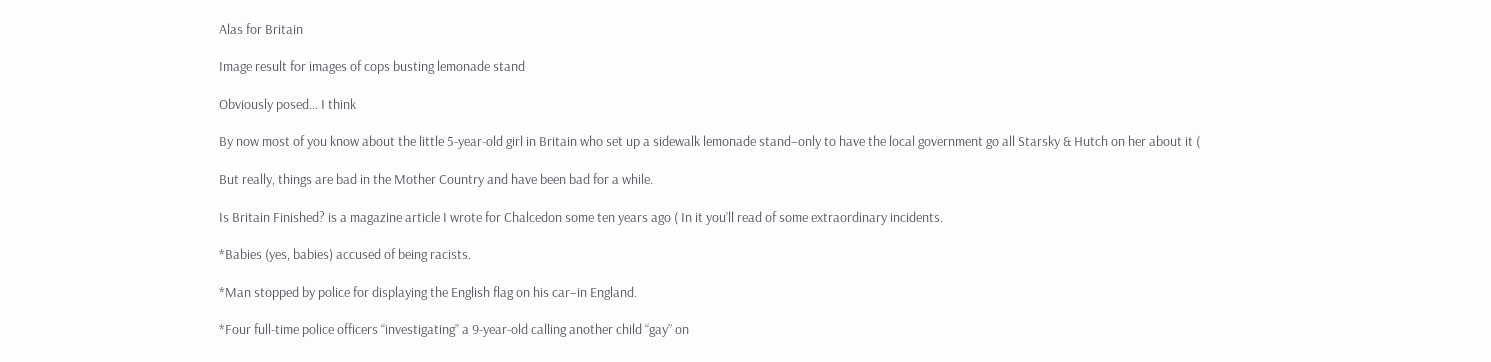Alas for Britain

Image result for images of cops busting lemonade stand

Obviously posed… I think

By now most of you know about the little 5-year-old girl in Britain who set up a sidewalk lemonade stand–only to have the local government go all Starsky & Hutch on her about it (

But really, things are bad in the Mother Country and have been bad for a while.

Is Britain Finished? is a magazine article I wrote for Chalcedon some ten years ago ( In it you’ll read of some extraordinary incidents.

*Babies (yes, babies) accused of being racists.

*Man stopped by police for displaying the English flag on his car–in England.

*Four full-time police officers “investigating” a 9-year-old calling another child “gay” on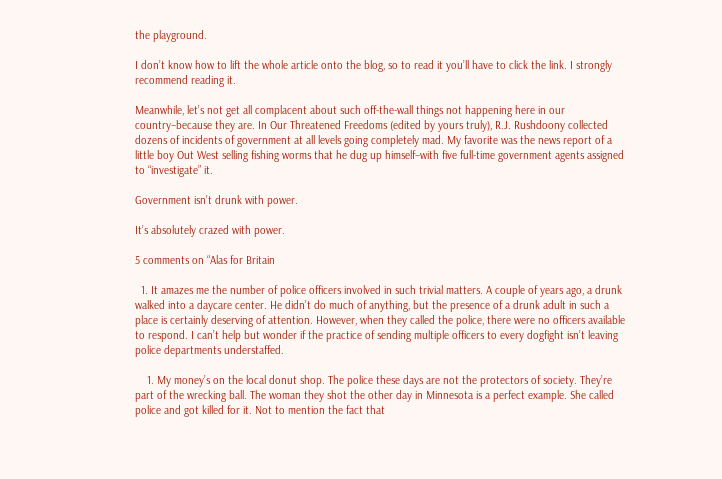the playground.

I don’t know how to lift the whole article onto the blog, so to read it you’ll have to click the link. I strongly recommend reading it.

Meanwhile, let’s not get all complacent about such off-the-wall things not happening here in our country–because they are. In Our Threatened Freedoms (edited by yours truly), R.J. Rushdoony collected dozens of incidents of government at all levels going completely mad. My favorite was the news report of a little boy Out West selling fishing worms that he dug up himself–with five full-time government agents assigned to “investigate” it.

Government isn’t drunk with power.

It’s absolutely crazed with power.

5 comments on “Alas for Britain

  1. It amazes me the number of police officers involved in such trivial matters. A couple of years ago, a drunk walked into a daycare center. He didn’t do much of anything, but the presence of a drunk adult in such a place is certainly deserving of attention. However, when they called the police, there were no officers available to respond. I can’t help but wonder if the practice of sending multiple officers to every dogfight isn’t leaving police departments understaffed.

    1. My money’s on the local donut shop. The police these days are not the protectors of society. They’re part of the wrecking ball. The woman they shot the other day in Minnesota is a perfect example. She called police and got killed for it. Not to mention the fact that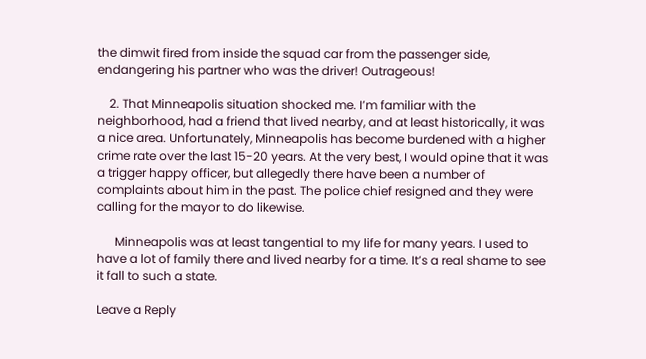the dimwit fired from inside the squad car from the passenger side, endangering his partner who was the driver! Outrageous!

    2. That Minneapolis situation shocked me. I’m familiar with the neighborhood, had a friend that lived nearby, and at least historically, it was a nice area. Unfortunately, Minneapolis has become burdened with a higher crime rate over the last 15-20 years. At the very best, I would opine that it was a trigger happy officer, but allegedly there have been a number of complaints about him in the past. The police chief resigned and they were calling for the mayor to do likewise.

      Minneapolis was at least tangential to my life for many years. I used to have a lot of family there and lived nearby for a time. It’s a real shame to see it fall to such a state.

Leave a Reply